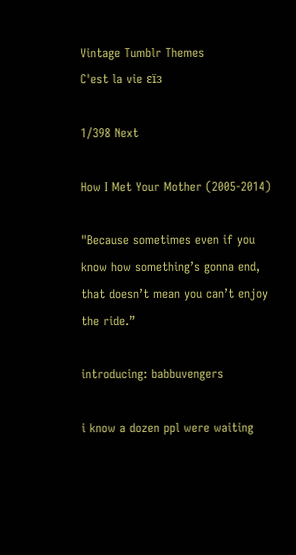Vintage Tumblr Themes
C'est la vie εïз

1/398 Next

How I Met Your Mother (2005-2014)

"Because sometimes even if you know how something’s gonna end, that doesn’t mean you can’t enjoy the ride.”

introducing: babbuvengers

i know a dozen ppl were waiting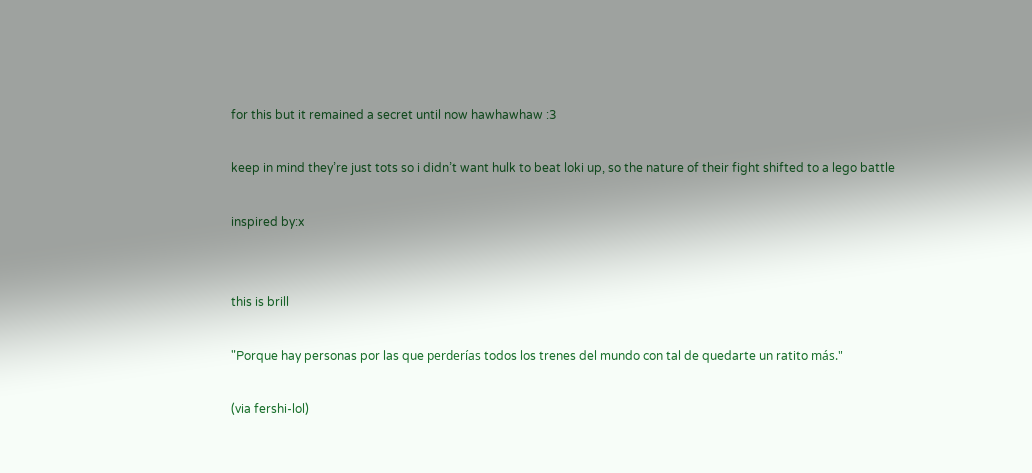for this but it remained a secret until now hawhawhaw :3

keep in mind they’re just tots so i didn’t want hulk to beat loki up, so the nature of their fight shifted to a lego battle

inspired by:x


this is brill

"Porque hay personas por las que perderías todos los trenes del mundo con tal de quedarte un ratito más."

(via fershi-lol)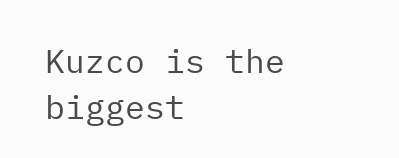Kuzco is the biggest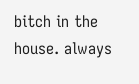bitch in the house. always